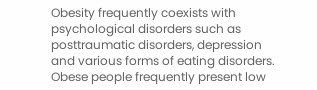Obesity frequently coexists with psychological disorders such as posttraumatic disorders, depression and various forms of eating disorders. Obese people frequently present low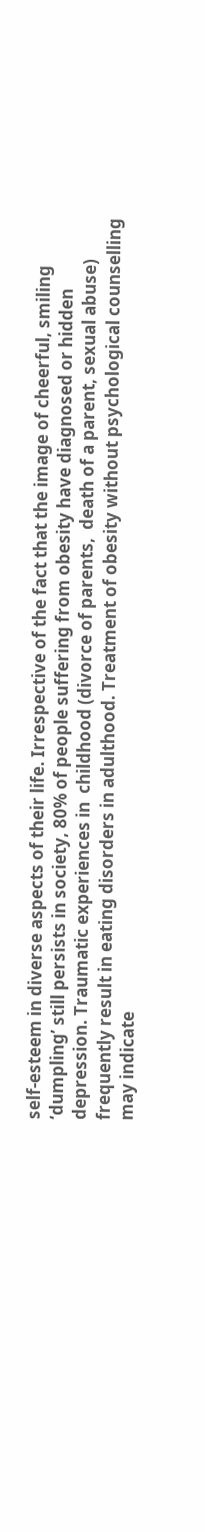self-esteem in diverse aspects of their life. Irrespective of the fact that the image of cheerful, smiling ‘dumpling’ still persists in society, 80% of people suffering from obesity have diagnosed or hidden depression. Traumatic experiences in  childhood (divorce of parents,  death of a parent, sexual abuse) frequently result in eating disorders in adulthood. Treatment of obesity without psychological counselling may indicate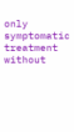only symptomatic treatment without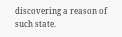discovering a reason of such state.